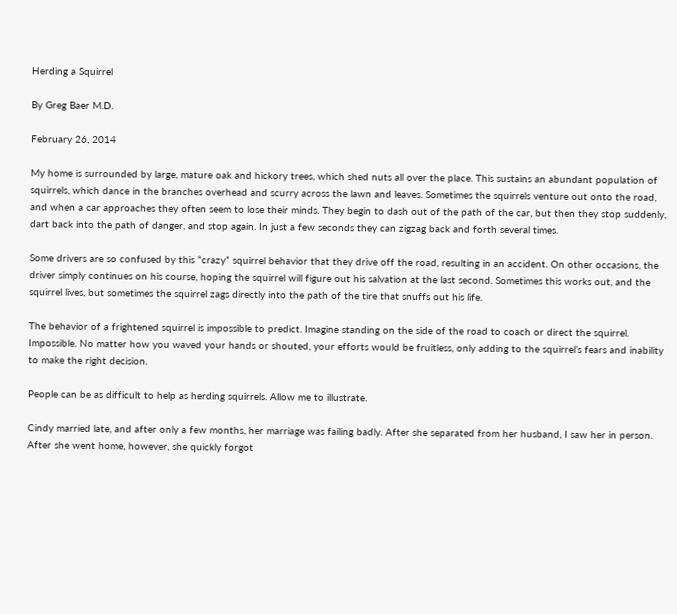Herding a Squirrel

By Greg Baer M.D.

February 26, 2014

My home is surrounded by large, mature oak and hickory trees, which shed nuts all over the place. This sustains an abundant population of squirrels, which dance in the branches overhead and scurry across the lawn and leaves. Sometimes the squirrels venture out onto the road, and when a car approaches they often seem to lose their minds. They begin to dash out of the path of the car, but then they stop suddenly, dart back into the path of danger, and stop again. In just a few seconds they can zigzag back and forth several times.

Some drivers are so confused by this “crazy” squirrel behavior that they drive off the road, resulting in an accident. On other occasions, the driver simply continues on his course, hoping the squirrel will figure out his salvation at the last second. Sometimes this works out, and the squirrel lives, but sometimes the squirrel zags directly into the path of the tire that snuffs out his life.

The behavior of a frightened squirrel is impossible to predict. Imagine standing on the side of the road to coach or direct the squirrel. Impossible. No matter how you waved your hands or shouted, your efforts would be fruitless, only adding to the squirrel’s fears and inability to make the right decision.

People can be as difficult to help as herding squirrels. Allow me to illustrate.

Cindy married late, and after only a few months, her marriage was failing badly. After she separated from her husband, I saw her in person. After she went home, however, she quickly forgot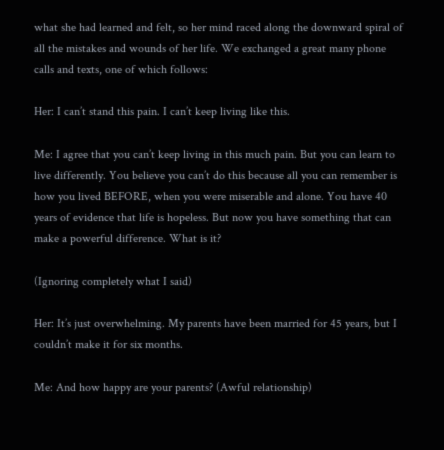what she had learned and felt, so her mind raced along the downward spiral of all the mistakes and wounds of her life. We exchanged a great many phone calls and texts, one of which follows:

Her: I can’t stand this pain. I can’t keep living like this.

Me: I agree that you can’t keep living in this much pain. But you can learn to live differently. You believe you can’t do this because all you can remember is how you lived BEFORE, when you were miserable and alone. You have 40 years of evidence that life is hopeless. But now you have something that can make a powerful difference. What is it?

(Ignoring completely what I said)

Her: It’s just overwhelming. My parents have been married for 45 years, but I couldn’t make it for six months.

Me: And how happy are your parents? (Awful relationship)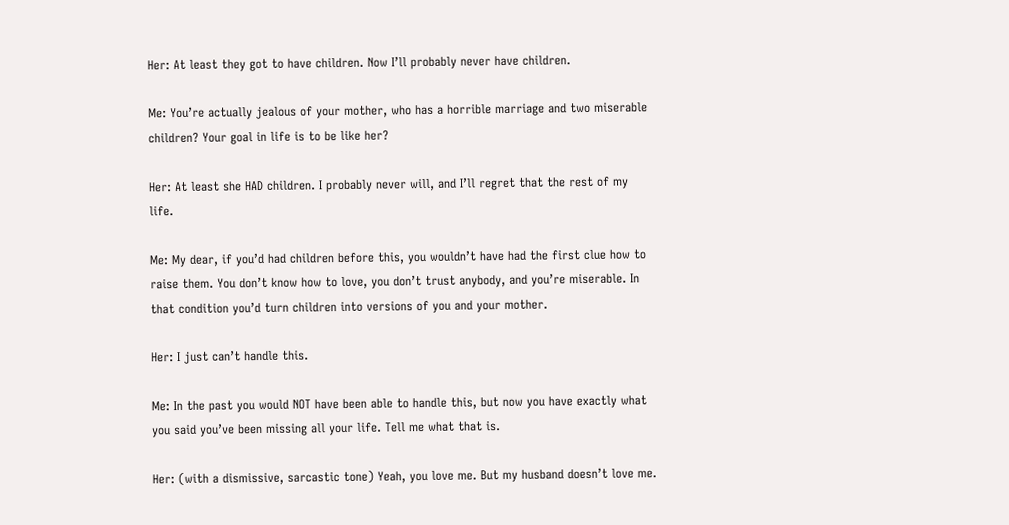Her: At least they got to have children. Now I’ll probably never have children.

Me: You’re actually jealous of your mother, who has a horrible marriage and two miserable children? Your goal in life is to be like her?

Her: At least she HAD children. I probably never will, and I’ll regret that the rest of my life.

Me: My dear, if you’d had children before this, you wouldn’t have had the first clue how to raise them. You don’t know how to love, you don’t trust anybody, and you’re miserable. In that condition you’d turn children into versions of you and your mother.

Her: I just can’t handle this.

Me: In the past you would NOT have been able to handle this, but now you have exactly what you said you’ve been missing all your life. Tell me what that is.

Her: (with a dismissive, sarcastic tone) Yeah, you love me. But my husband doesn’t love me.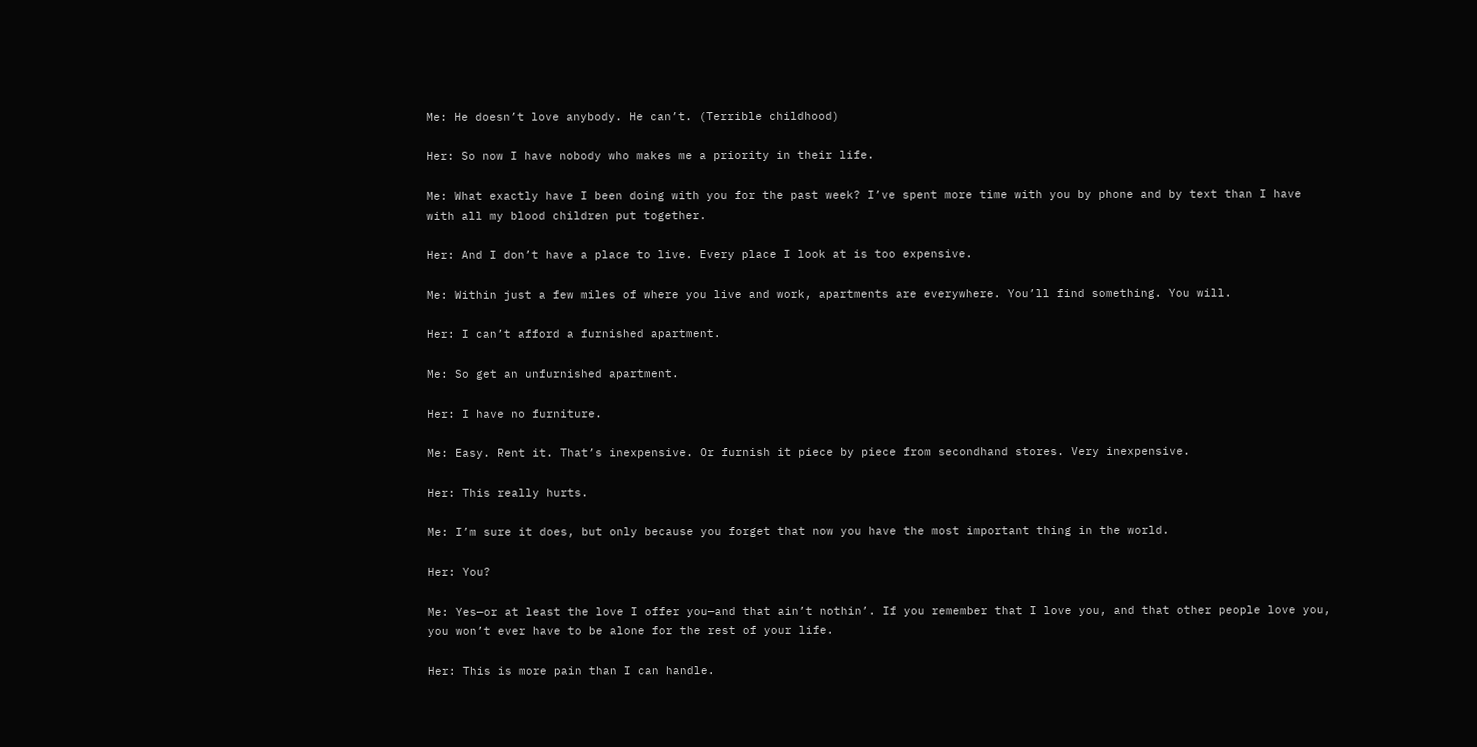Me: He doesn’t love anybody. He can’t. (Terrible childhood)

Her: So now I have nobody who makes me a priority in their life.

Me: What exactly have I been doing with you for the past week? I’ve spent more time with you by phone and by text than I have with all my blood children put together.

Her: And I don’t have a place to live. Every place I look at is too expensive.

Me: Within just a few miles of where you live and work, apartments are everywhere. You’ll find something. You will.

Her: I can’t afford a furnished apartment.

Me: So get an unfurnished apartment.

Her: I have no furniture.

Me: Easy. Rent it. That’s inexpensive. Or furnish it piece by piece from secondhand stores. Very inexpensive.

Her: This really hurts.

Me: I’m sure it does, but only because you forget that now you have the most important thing in the world.

Her: You?

Me: Yes—or at least the love I offer you—and that ain’t nothin’. If you remember that I love you, and that other people love you, you won’t ever have to be alone for the rest of your life.

Her: This is more pain than I can handle.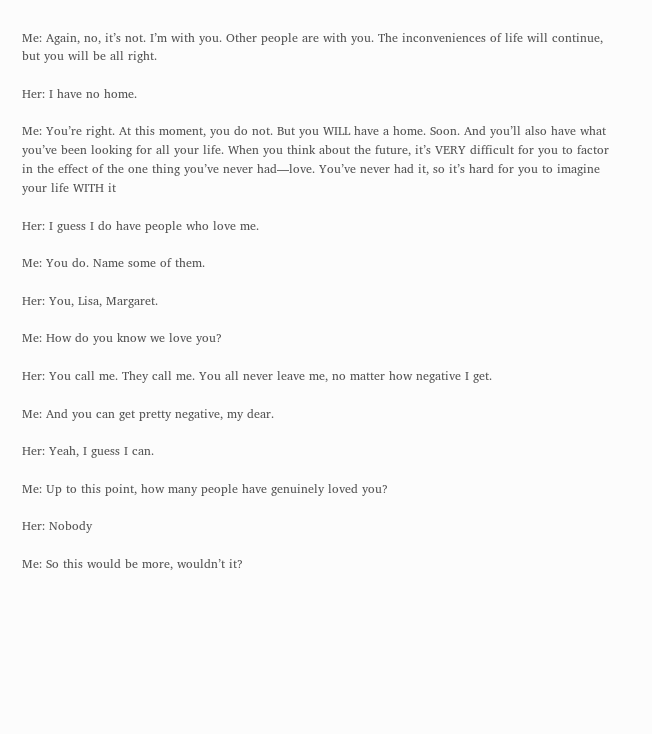Me: Again, no, it’s not. I’m with you. Other people are with you. The inconveniences of life will continue, but you will be all right.

Her: I have no home.

Me: You’re right. At this moment, you do not. But you WILL have a home. Soon. And you’ll also have what you’ve been looking for all your life. When you think about the future, it’s VERY difficult for you to factor in the effect of the one thing you’ve never had—love. You’ve never had it, so it’s hard for you to imagine your life WITH it

Her: I guess I do have people who love me.

Me: You do. Name some of them.

Her: You, Lisa, Margaret.

Me: How do you know we love you?

Her: You call me. They call me. You all never leave me, no matter how negative I get.

Me: And you can get pretty negative, my dear.

Her: Yeah, I guess I can.

Me: Up to this point, how many people have genuinely loved you?

Her: Nobody

Me: So this would be more, wouldn’t it?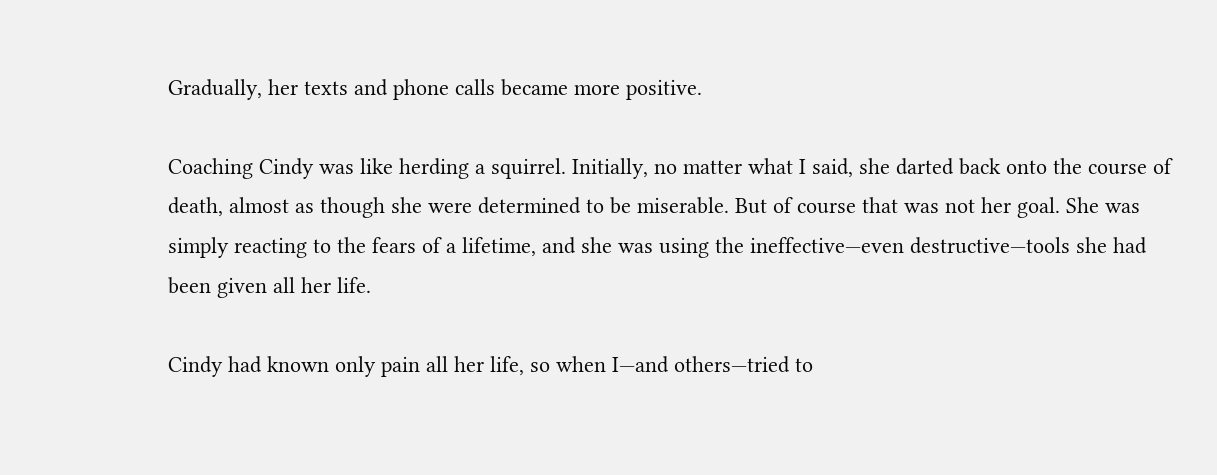Gradually, her texts and phone calls became more positive.

Coaching Cindy was like herding a squirrel. Initially, no matter what I said, she darted back onto the course of death, almost as though she were determined to be miserable. But of course that was not her goal. She was simply reacting to the fears of a lifetime, and she was using the ineffective—even destructive—tools she had been given all her life.

Cindy had known only pain all her life, so when I—and others—tried to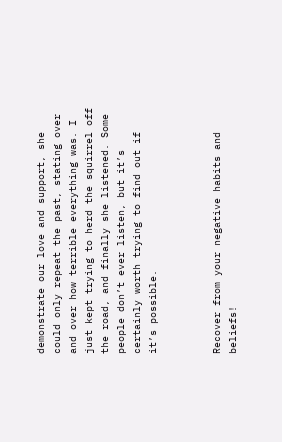demonstrate our love and support, she could only repeat the past, stating over and over how terrible everything was. I just kept trying to herd the squirrel off the road, and finally she listened. Some people don’t ever listen, but it’s certainly worth trying to find out if it’s possible.



Recover from your negative habits and beliefs!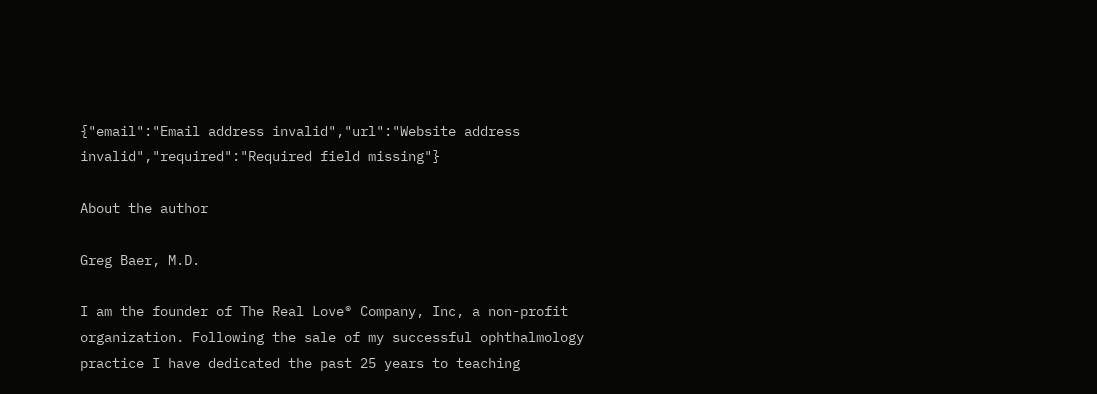{"email":"Email address invalid","url":"Website address invalid","required":"Required field missing"}

About the author

Greg Baer, M.D.

I am the founder of The Real Love® Company, Inc, a non-profit organization. Following the sale of my successful ophthalmology practice I have dedicated the past 25 years to teaching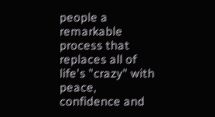people a remarkable process that replaces all of life's "crazy" with peace, confidence and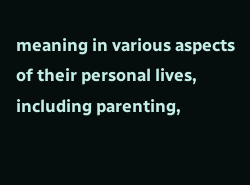meaning in various aspects of their personal lives, including parenting,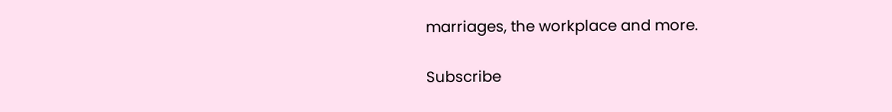marriages, the workplace and more.

Subscribe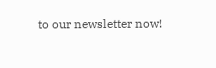to our newsletter now!